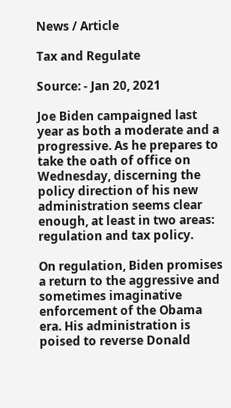News / Article

Tax and Regulate

Source: - Jan 20, 2021

Joe Biden campaigned last year as both a moderate and a progressive. As he prepares to take the oath of office on Wednesday, discerning the policy direction of his new administration seems clear enough, at least in two areas: regulation and tax policy.

On regulation, Biden promises a return to the aggressive and sometimes imaginative enforcement of the Obama era. His administration is poised to reverse Donald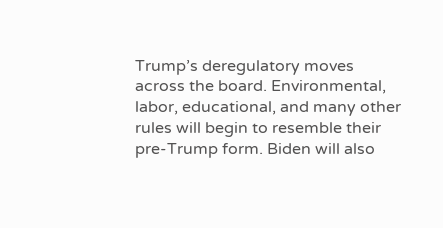Trump’s deregulatory moves across the board. Environmental, labor, educational, and many other rules will begin to resemble their pre-Trump form. Biden will also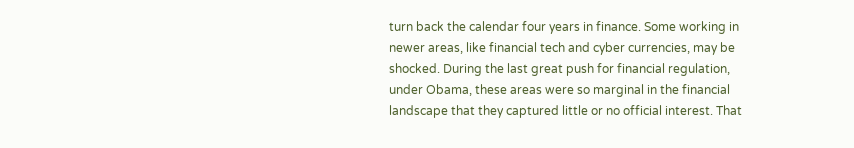turn back the calendar four years in finance. Some working in newer areas, like financial tech and cyber currencies, may be shocked. During the last great push for financial regulation, under Obama, these areas were so marginal in the financial landscape that they captured little or no official interest. That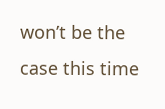won’t be the case this time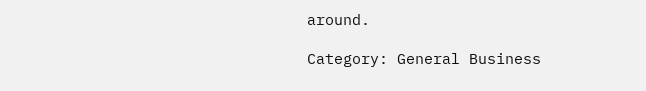around.

Category: General Business